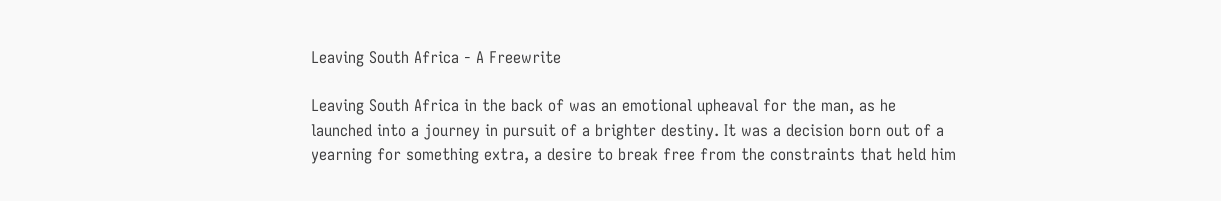Leaving South Africa - A Freewrite

Leaving South Africa in the back of was an emotional upheaval for the man, as he launched into a journey in pursuit of a brighter destiny. It was a decision born out of a yearning for something extra, a desire to break free from the constraints that held him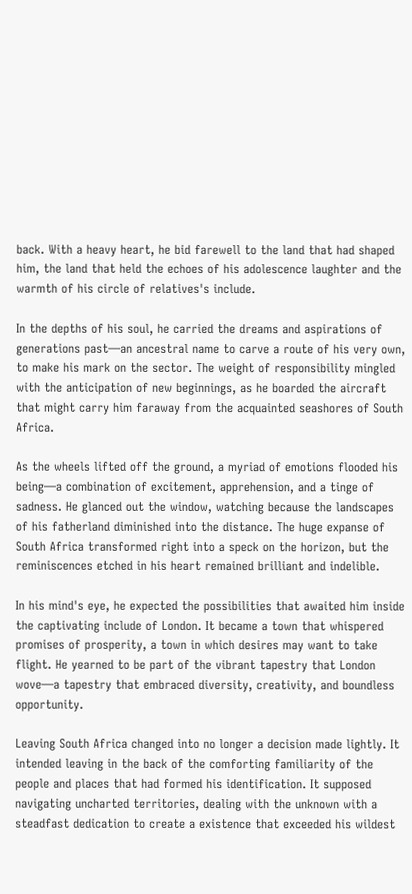back. With a heavy heart, he bid farewell to the land that had shaped him, the land that held the echoes of his adolescence laughter and the warmth of his circle of relatives's include.

In the depths of his soul, he carried the dreams and aspirations of generations past—an ancestral name to carve a route of his very own, to make his mark on the sector. The weight of responsibility mingled with the anticipation of new beginnings, as he boarded the aircraft that might carry him faraway from the acquainted seashores of South Africa.

As the wheels lifted off the ground, a myriad of emotions flooded his being—a combination of excitement, apprehension, and a tinge of sadness. He glanced out the window, watching because the landscapes of his fatherland diminished into the distance. The huge expanse of South Africa transformed right into a speck on the horizon, but the reminiscences etched in his heart remained brilliant and indelible.

In his mind's eye, he expected the possibilities that awaited him inside the captivating include of London. It became a town that whispered promises of prosperity, a town in which desires may want to take flight. He yearned to be part of the vibrant tapestry that London wove—a tapestry that embraced diversity, creativity, and boundless opportunity.

Leaving South Africa changed into no longer a decision made lightly. It intended leaving in the back of the comforting familiarity of the people and places that had formed his identification. It supposed navigating uncharted territories, dealing with the unknown with a steadfast dedication to create a existence that exceeded his wildest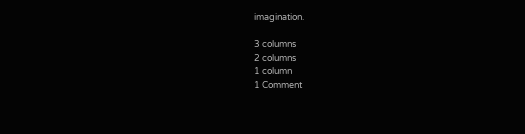imagination.

3 columns
2 columns
1 column
1 Comment